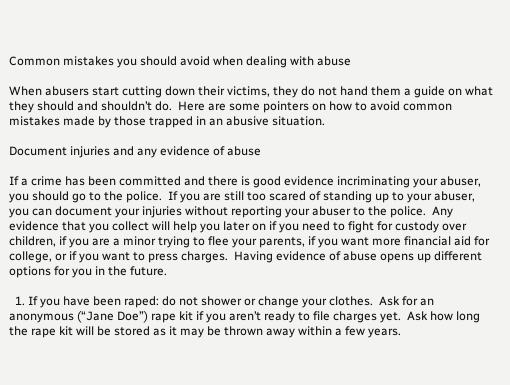Common mistakes you should avoid when dealing with abuse

When abusers start cutting down their victims, they do not hand them a guide on what they should and shouldn’t do.  Here are some pointers on how to avoid common mistakes made by those trapped in an abusive situation.

Document injuries and any evidence of abuse

If a crime has been committed and there is good evidence incriminating your abuser, you should go to the police.  If you are still too scared of standing up to your abuser, you can document your injuries without reporting your abuser to the police.  Any evidence that you collect will help you later on if you need to fight for custody over children, if you are a minor trying to flee your parents, if you want more financial aid for college, or if you want to press charges.  Having evidence of abuse opens up different options for you in the future.

  1. If you have been raped: do not shower or change your clothes.  Ask for an anonymous (“Jane Doe”) rape kit if you aren’t ready to file charges yet.  Ask how long the rape kit will be stored as it may be thrown away within a few years.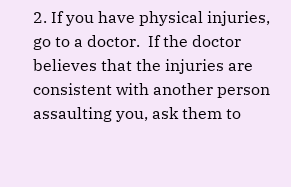2. If you have physical injuries, go to a doctor.  If the doctor believes that the injuries are consistent with another person assaulting you, ask them to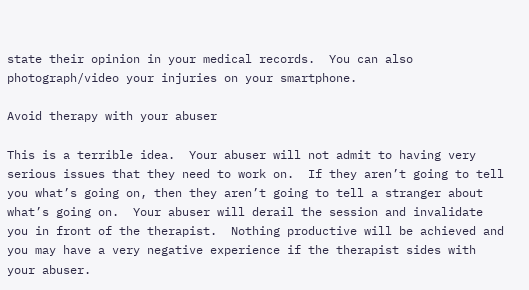state their opinion in your medical records.  You can also photograph/video your injuries on your smartphone.

Avoid therapy with your abuser

This is a terrible idea.  Your abuser will not admit to having very serious issues that they need to work on.  If they aren’t going to tell you what’s going on, then they aren’t going to tell a stranger about what’s going on.  Your abuser will derail the session and invalidate you in front of the therapist.  Nothing productive will be achieved and you may have a very negative experience if the therapist sides with your abuser.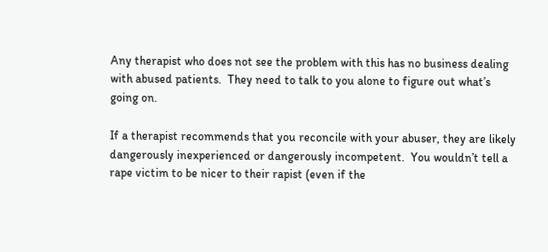Any therapist who does not see the problem with this has no business dealing with abused patients.  They need to talk to you alone to figure out what’s going on.

If a therapist recommends that you reconcile with your abuser, they are likely dangerously inexperienced or dangerously incompetent.  You wouldn’t tell a rape victim to be nicer to their rapist (even if the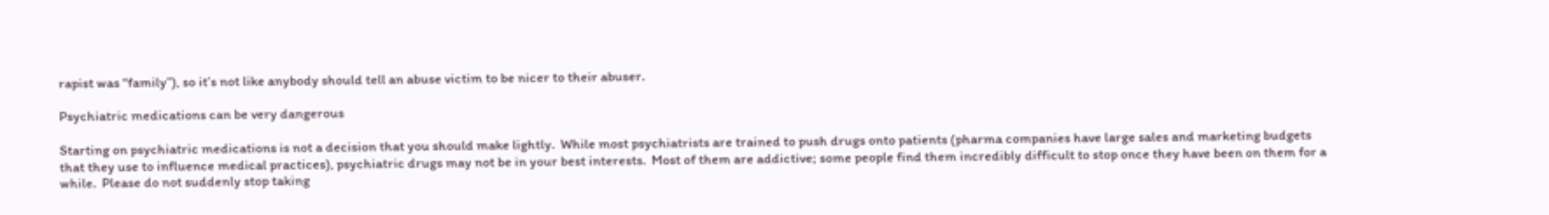rapist was “family”), so it’s not like anybody should tell an abuse victim to be nicer to their abuser.

Psychiatric medications can be very dangerous

Starting on psychiatric medications is not a decision that you should make lightly.  While most psychiatrists are trained to push drugs onto patients (pharma companies have large sales and marketing budgets that they use to influence medical practices), psychiatric drugs may not be in your best interests.  Most of them are addictive; some people find them incredibly difficult to stop once they have been on them for a while.  Please do not suddenly stop taking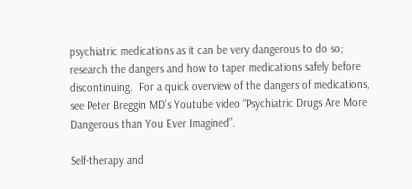psychiatric medications as it can be very dangerous to do so; research the dangers and how to taper medications safely before discontinuing.  For a quick overview of the dangers of medications, see Peter Breggin MD’s Youtube video “Psychiatric Drugs Are More Dangerous than You Ever Imagined”.

Self-therapy and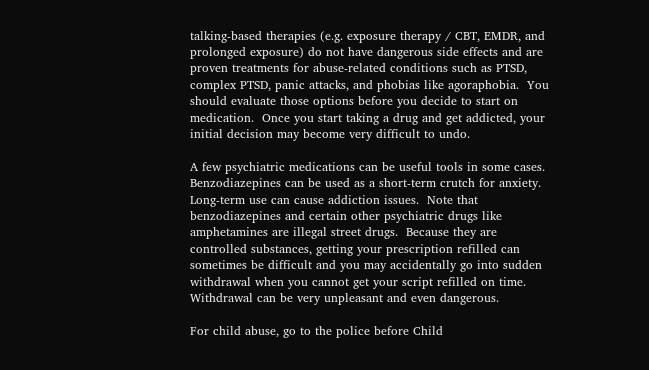talking-based therapies (e.g. exposure therapy / CBT, EMDR, and prolonged exposure) do not have dangerous side effects and are proven treatments for abuse-related conditions such as PTSD, complex PTSD, panic attacks, and phobias like agoraphobia.  You should evaluate those options before you decide to start on medication.  Once you start taking a drug and get addicted, your initial decision may become very difficult to undo.

A few psychiatric medications can be useful tools in some cases.  Benzodiazepines can be used as a short-term crutch for anxiety.  Long-term use can cause addiction issues.  Note that benzodiazepines and certain other psychiatric drugs like amphetamines are illegal street drugs.  Because they are controlled substances, getting your prescription refilled can sometimes be difficult and you may accidentally go into sudden withdrawal when you cannot get your script refilled on time.  Withdrawal can be very unpleasant and even dangerous.

For child abuse, go to the police before Child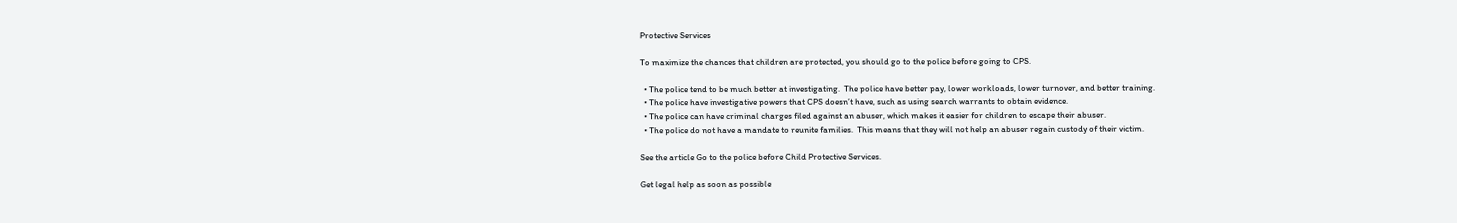Protective Services

To maximize the chances that children are protected, you should go to the police before going to CPS.

  • The police tend to be much better at investigating.  The police have better pay, lower workloads, lower turnover, and better training.
  • The police have investigative powers that CPS doesn’t have, such as using search warrants to obtain evidence.
  • The police can have criminal charges filed against an abuser, which makes it easier for children to escape their abuser.
  • The police do not have a mandate to reunite families.  This means that they will not help an abuser regain custody of their victim.

See the article Go to the police before Child Protective Services.

Get legal help as soon as possible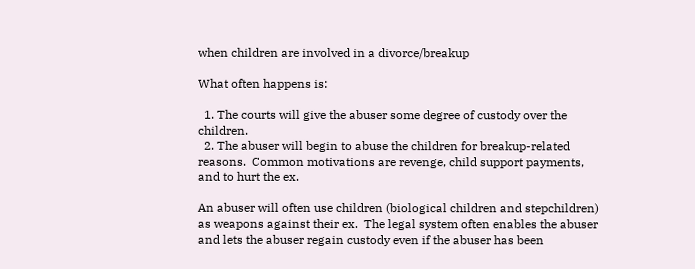when children are involved in a divorce/breakup

What often happens is:

  1. The courts will give the abuser some degree of custody over the children.
  2. The abuser will begin to abuse the children for breakup-related reasons.  Common motivations are revenge, child support payments, and to hurt the ex.

An abuser will often use children (biological children and stepchildren) as weapons against their ex.  The legal system often enables the abuser and lets the abuser regain custody even if the abuser has been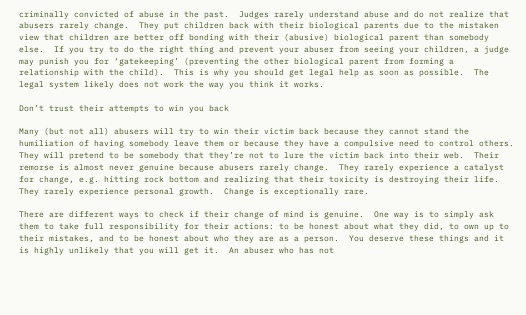criminally convicted of abuse in the past.  Judges rarely understand abuse and do not realize that abusers rarely change.  They put children back with their biological parents due to the mistaken view that children are better off bonding with their (abusive) biological parent than somebody else.  If you try to do the right thing and prevent your abuser from seeing your children, a judge may punish you for ‘gatekeeping’ (preventing the other biological parent from forming a relationship with the child).  This is why you should get legal help as soon as possible.  The legal system likely does not work the way you think it works.

Don’t trust their attempts to win you back

Many (but not all) abusers will try to win their victim back because they cannot stand the humiliation of having somebody leave them or because they have a compulsive need to control others.  They will pretend to be somebody that they’re not to lure the victim back into their web.  Their remorse is almost never genuine because abusers rarely change.  They rarely experience a catalyst for change, e.g. hitting rock bottom and realizing that their toxicity is destroying their life.  They rarely experience personal growth.  Change is exceptionally rare.

There are different ways to check if their change of mind is genuine.  One way is to simply ask them to take full responsibility for their actions: to be honest about what they did, to own up to their mistakes, and to be honest about who they are as a person.  You deserve these things and it is highly unlikely that you will get it.  An abuser who has not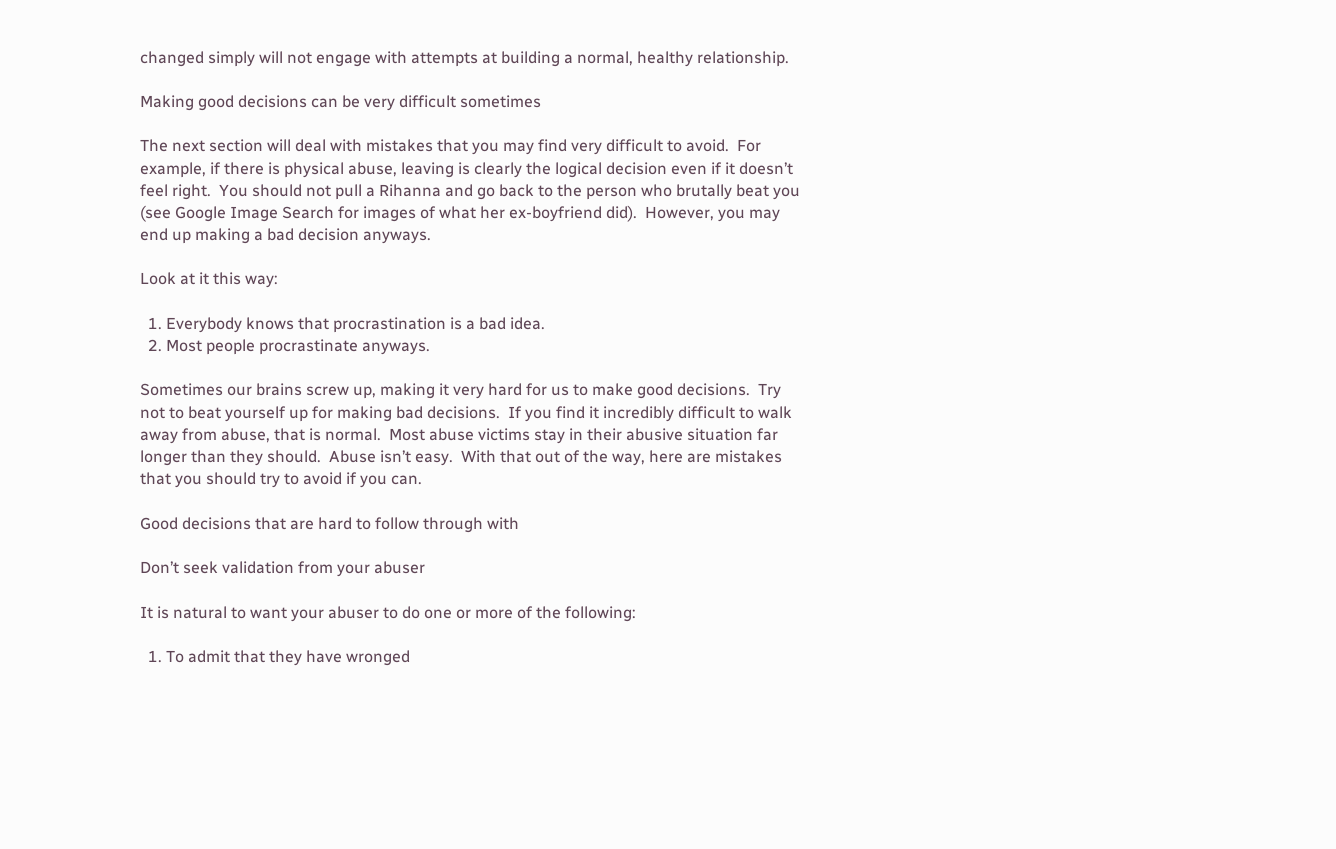changed simply will not engage with attempts at building a normal, healthy relationship.

Making good decisions can be very difficult sometimes

The next section will deal with mistakes that you may find very difficult to avoid.  For example, if there is physical abuse, leaving is clearly the logical decision even if it doesn’t feel right.  You should not pull a Rihanna and go back to the person who brutally beat you (see Google Image Search for images of what her ex-boyfriend did).  However, you may end up making a bad decision anyways.

Look at it this way:

  1. Everybody knows that procrastination is a bad idea.
  2. Most people procrastinate anyways.

Sometimes our brains screw up, making it very hard for us to make good decisions.  Try not to beat yourself up for making bad decisions.  If you find it incredibly difficult to walk away from abuse, that is normal.  Most abuse victims stay in their abusive situation far longer than they should.  Abuse isn’t easy.  With that out of the way, here are mistakes that you should try to avoid if you can.

Good decisions that are hard to follow through with

Don’t seek validation from your abuser

It is natural to want your abuser to do one or more of the following:

  1. To admit that they have wronged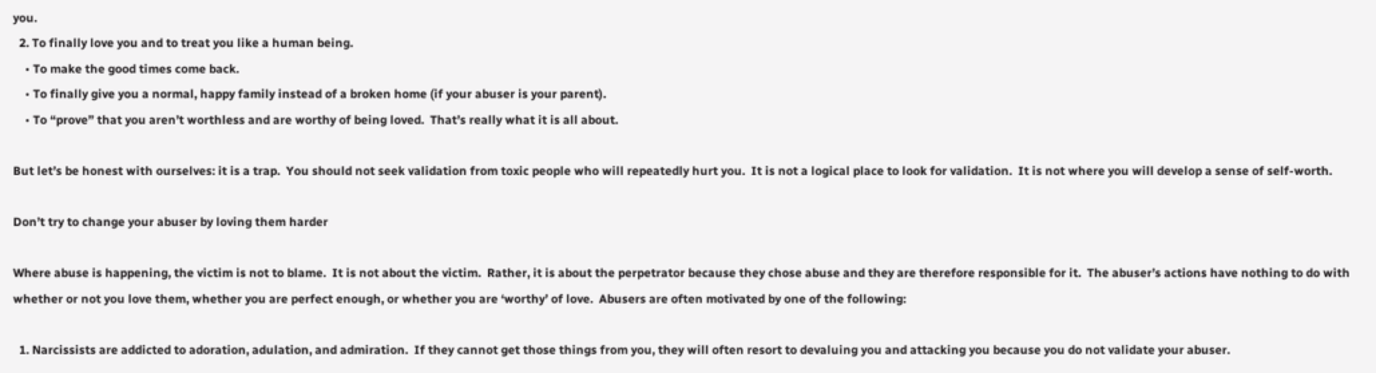you.
  2. To finally love you and to treat you like a human being.
    • To make the good times come back.
    • To finally give you a normal, happy family instead of a broken home (if your abuser is your parent).
    • To “prove” that you aren’t worthless and are worthy of being loved.  That’s really what it is all about.

But let’s be honest with ourselves: it is a trap.  You should not seek validation from toxic people who will repeatedly hurt you.  It is not a logical place to look for validation.  It is not where you will develop a sense of self-worth.

Don’t try to change your abuser by loving them harder

Where abuse is happening, the victim is not to blame.  It is not about the victim.  Rather, it is about the perpetrator because they chose abuse and they are therefore responsible for it.  The abuser’s actions have nothing to do with whether or not you love them, whether you are perfect enough, or whether you are ‘worthy’ of love.  Abusers are often motivated by one of the following:

  1. Narcissists are addicted to adoration, adulation, and admiration.  If they cannot get those things from you, they will often resort to devaluing you and attacking you because you do not validate your abuser.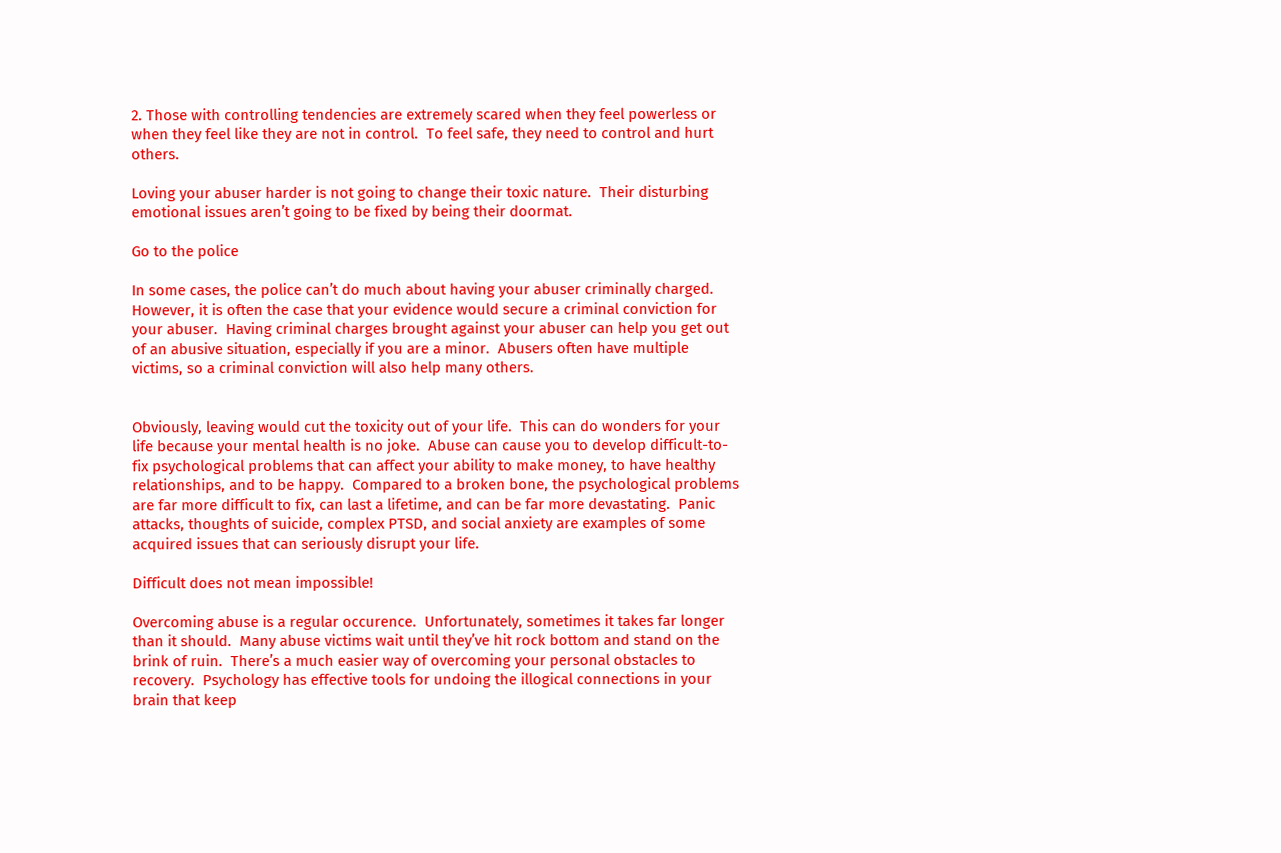2. Those with controlling tendencies are extremely scared when they feel powerless or when they feel like they are not in control.  To feel safe, they need to control and hurt others.

Loving your abuser harder is not going to change their toxic nature.  Their disturbing emotional issues aren’t going to be fixed by being their doormat.

Go to the police

In some cases, the police can’t do much about having your abuser criminally charged.  However, it is often the case that your evidence would secure a criminal conviction for your abuser.  Having criminal charges brought against your abuser can help you get out of an abusive situation, especially if you are a minor.  Abusers often have multiple victims, so a criminal conviction will also help many others.


Obviously, leaving would cut the toxicity out of your life.  This can do wonders for your life because your mental health is no joke.  Abuse can cause you to develop difficult-to-fix psychological problems that can affect your ability to make money, to have healthy relationships, and to be happy.  Compared to a broken bone, the psychological problems are far more difficult to fix, can last a lifetime, and can be far more devastating.  Panic attacks, thoughts of suicide, complex PTSD, and social anxiety are examples of some acquired issues that can seriously disrupt your life.

Difficult does not mean impossible!

Overcoming abuse is a regular occurence.  Unfortunately, sometimes it takes far longer than it should.  Many abuse victims wait until they’ve hit rock bottom and stand on the brink of ruin.  There’s a much easier way of overcoming your personal obstacles to recovery.  Psychology has effective tools for undoing the illogical connections in your brain that keep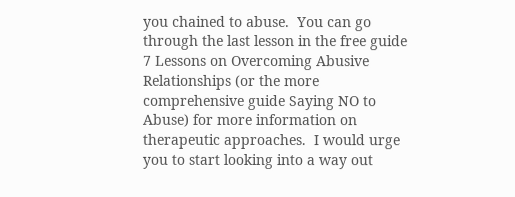you chained to abuse.  You can go through the last lesson in the free guide 7 Lessons on Overcoming Abusive Relationships (or the more comprehensive guide Saying NO to Abuse) for more information on therapeutic approaches.  I would urge you to start looking into a way out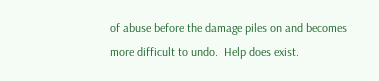of abuse before the damage piles on and becomes more difficult to undo.  Help does exist.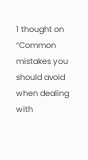1 thought on “Common mistakes you should avoid when dealing with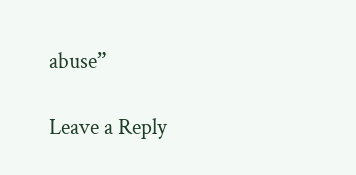abuse”

Leave a Reply